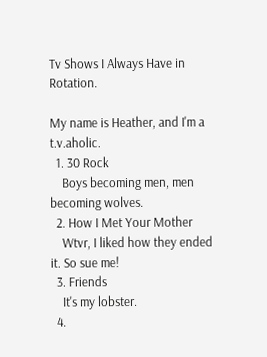Tv Shows I Always Have in Rotation.

My name is Heather, and I'm a t.v.aholic.
  1. 30 Rock
    Boys becoming men, men becoming wolves.
  2. How I Met Your Mother
    Wtvr, I liked how they ended it. So sue me!
  3. Friends
    It's my lobster.
  4.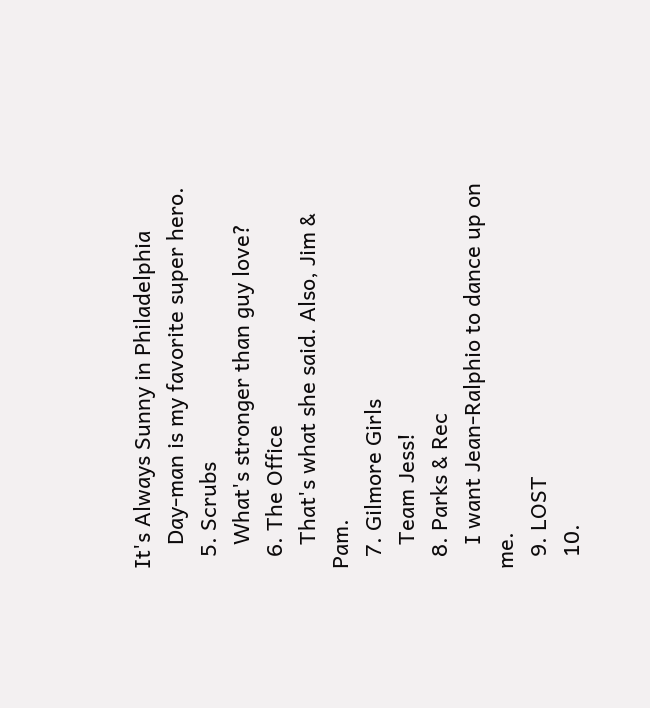It's Always Sunny in Philadelphia
    Day-man is my favorite super hero.
  5. Scrubs
    What's stronger than guy love?
  6. The Office
    That's what she said. Also, Jim & Pam.
  7. Gilmore Girls
    Team Jess!
  8. Parks & Rec
    I want Jean-Ralphio to dance up on me.
  9. LOST
  10.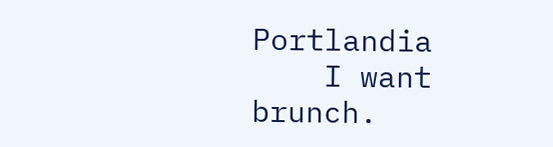Portlandia
    I want brunch.